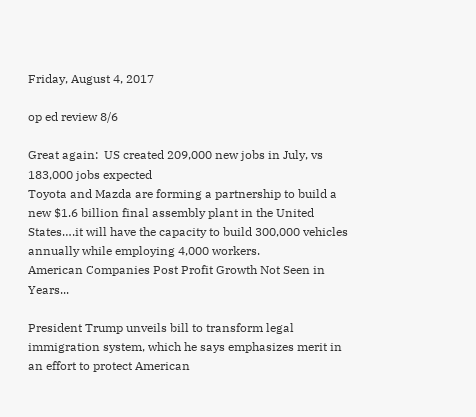Friday, August 4, 2017

op ed review 8/6

Great again:  US created 209,000 new jobs in July, vs 183,000 jobs expected
Toyota and Mazda are forming a partnership to build a new $1.6 billion final assembly plant in the United States….it will have the capacity to build 300,000 vehicles annually while employing 4,000 workers.
American Companies Post Profit Growth Not Seen in Years...

President Trump unveils bill to transform legal immigration system, which he says emphasizes merit in an effort to protect American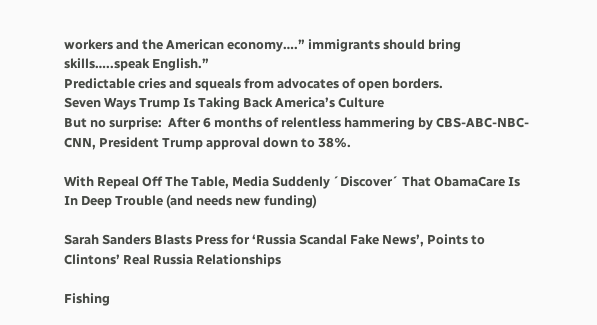workers and the American economy….” immigrants should bring skills…..speak English.”
Predictable cries and squeals from advocates of open borders.
Seven Ways Trump Is Taking Back America’s Culture
But no surprise:  After 6 months of relentless hammering by CBS-ABC-NBC-CNN, President Trump approval down to 38%.

With Repeal Off The Table, Media Suddenly ´Discover´ That ObamaCare Is In Deep Trouble (and needs new funding)

Sarah Sanders Blasts Press for ‘Russia Scandal Fake News’, Points to Clintons’ Real Russia Relationships

Fishing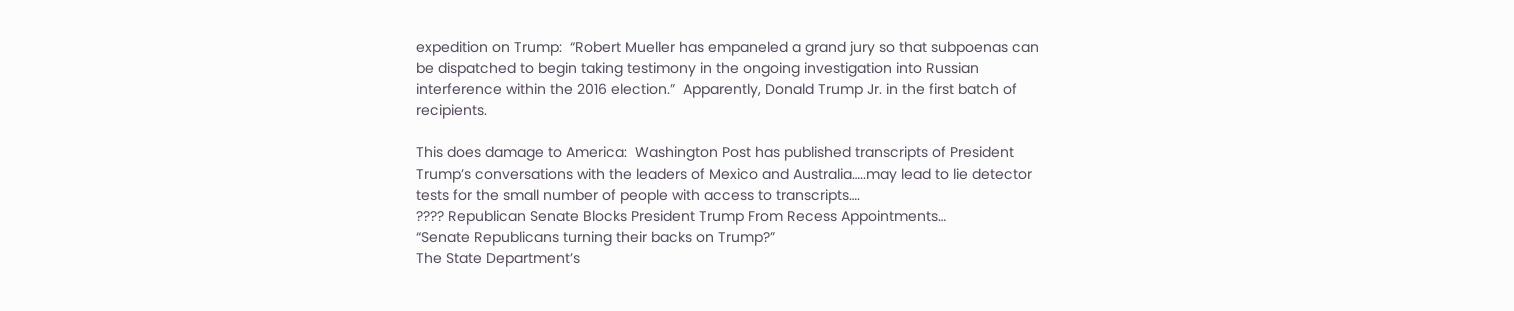expedition on Trump:  “Robert Mueller has empaneled a grand jury so that subpoenas can be dispatched to begin taking testimony in the ongoing investigation into Russian interference within the 2016 election.”  Apparently, Donald Trump Jr. in the first batch of recipients.

This does damage to America:  Washington Post has published transcripts of President Trump’s conversations with the leaders of Mexico and Australia…..may lead to lie detector tests for the small number of people with access to transcripts….
???? Republican Senate Blocks President Trump From Recess Appointments…
“Senate Republicans turning their backs on Trump?”
The State Department’s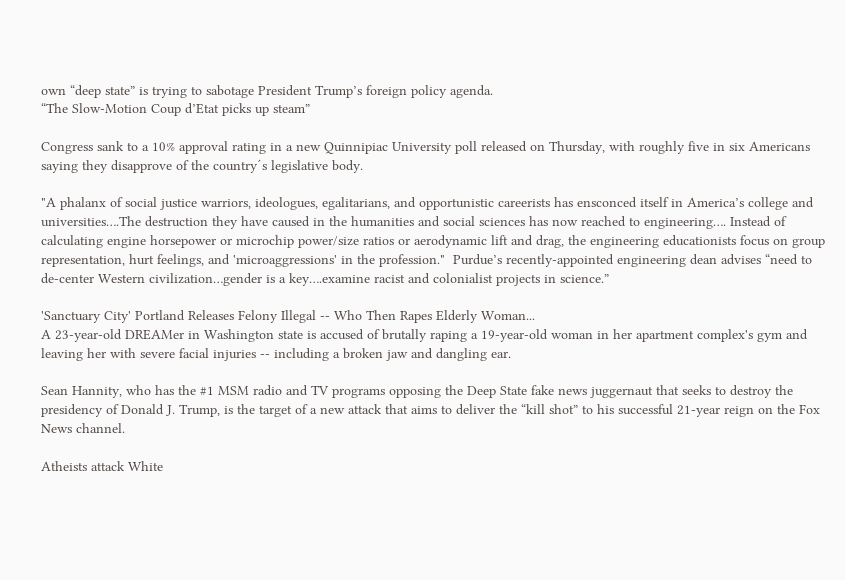own “deep state” is trying to sabotage President Trump’s foreign policy agenda.
“The Slow-Motion Coup d’Etat picks up steam”

Congress sank to a 10% approval rating in a new Quinnipiac University poll released on Thursday, with roughly five in six Americans saying they disapprove of the country´s legislative body.

"A phalanx of social justice warriors, ideologues, egalitarians, and opportunistic careerists has ensconced itself in America’s college and universities….The destruction they have caused in the humanities and social sciences has now reached to engineering…. Instead of calculating engine horsepower or microchip power/size ratios or aerodynamic lift and drag, the engineering educationists focus on group representation, hurt feelings, and 'microaggressions' in the profession."  Purdue’s recently-appointed engineering dean advises “need to de-center Western civilization…gender is a key….examine racist and colonialist projects in science.”

'Sanctuary City' Portland Releases Felony Illegal -- Who Then Rapes Elderly Woman...
A 23-year-old DREAMer in Washington state is accused of brutally raping a 19-year-old woman in her apartment complex's gym and leaving her with severe facial injuries -- including a broken jaw and dangling ear.

Sean Hannity, who has the #1 MSM radio and TV programs opposing the Deep State fake news juggernaut that seeks to destroy the presidency of Donald J. Trump, is the target of a new attack that aims to deliver the “kill shot” to his successful 21-year reign on the Fox News channel.

Atheists attack White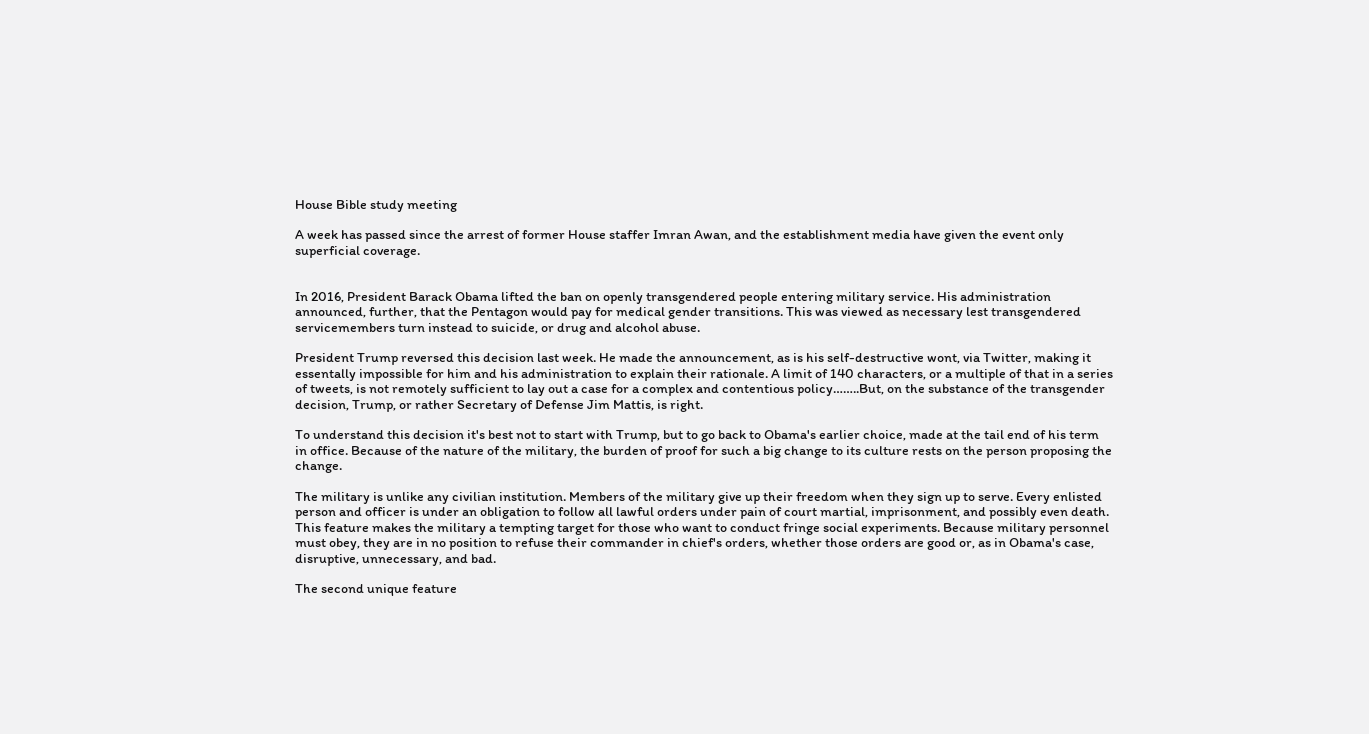House Bible study meeting

A week has passed since the arrest of former House staffer Imran Awan, and the establishment media have given the event only superficial coverage.


In 2016, President Barack Obama lifted the ban on openly transgendered people entering military service. His administration announced, further, that the Pentagon would pay for medical gender transitions. This was viewed as necessary lest transgendered servicemembers turn instead to suicide, or drug and alcohol abuse.

President Trump reversed this decision last week. He made the announcement, as is his self-destructive wont, via Twitter, making it essentally impossible for him and his administration to explain their rationale. A limit of 140 characters, or a multiple of that in a series of tweets, is not remotely sufficient to lay out a case for a complex and contentious policy……..But, on the substance of the transgender decision, Trump, or rather Secretary of Defense Jim Mattis, is right.

To understand this decision it's best not to start with Trump, but to go back to Obama's earlier choice, made at the tail end of his term in office. Because of the nature of the military, the burden of proof for such a big change to its culture rests on the person proposing the change.

The military is unlike any civilian institution. Members of the military give up their freedom when they sign up to serve. Every enlisted person and officer is under an obligation to follow all lawful orders under pain of court martial, imprisonment, and possibly even death. This feature makes the military a tempting target for those who want to conduct fringe social experiments. Because military personnel must obey, they are in no position to refuse their commander in chief's orders, whether those orders are good or, as in Obama's case, disruptive, unnecessary, and bad.

The second unique feature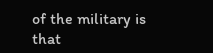of the military is that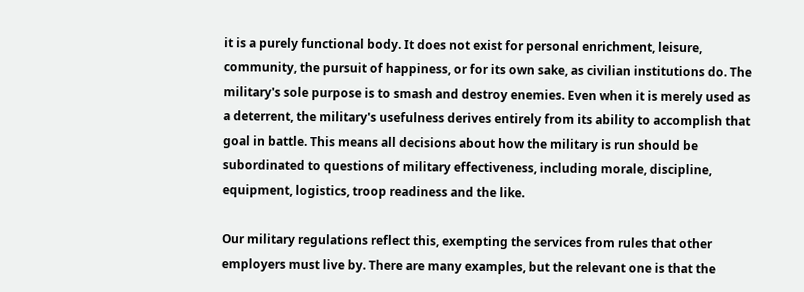it is a purely functional body. It does not exist for personal enrichment, leisure, community, the pursuit of happiness, or for its own sake, as civilian institutions do. The military's sole purpose is to smash and destroy enemies. Even when it is merely used as a deterrent, the military's usefulness derives entirely from its ability to accomplish that goal in battle. This means all decisions about how the military is run should be subordinated to questions of military effectiveness, including morale, discipline, equipment, logistics, troop readiness and the like.

Our military regulations reflect this, exempting the services from rules that other employers must live by. There are many examples, but the relevant one is that the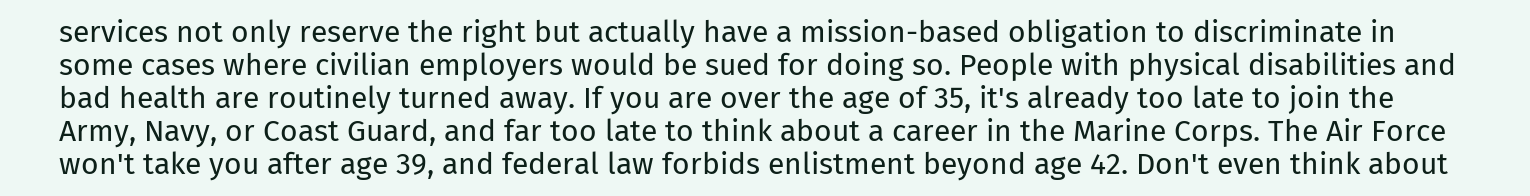services not only reserve the right but actually have a mission-based obligation to discriminate in some cases where civilian employers would be sued for doing so. People with physical disabilities and bad health are routinely turned away. If you are over the age of 35, it's already too late to join the Army, Navy, or Coast Guard, and far too late to think about a career in the Marine Corps. The Air Force won't take you after age 39, and federal law forbids enlistment beyond age 42. Don't even think about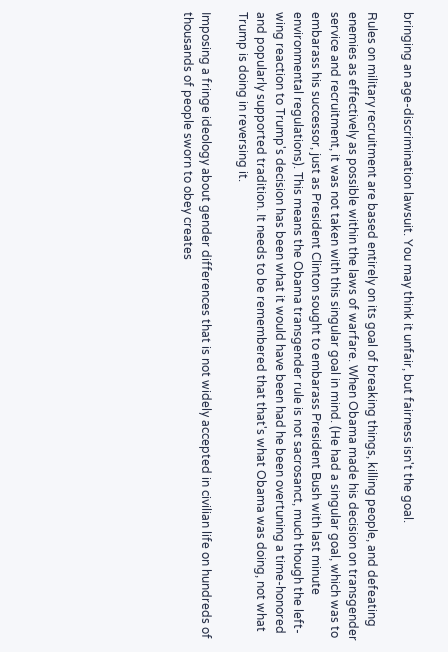bringing an age-discrimination lawsuit. You may think it unfair, but fairness isn't the goal.

Rules on military recruitment are based entirely on its goal of breaking things, killing people, and defeating enemies as effectively as possible within the laws of warfare. When Obama made his decision on transgender service and recruitment, it was not taken with this singular goal in mind. (He had a singular goal, which was to embarass his successor, just as President Clinton sought to embarass President Bush with last minute environmental regulations). This means the Obama transgender rule is not sacrosanct, much though the left-wing reaction to Trump's decision has been what it would have been had he been overtuning a time-honored and popularly supported tradition. It needs to be remembered that that's what Obama was doing, not what Trump is doing in reversing it.

Imposing a fringe ideology about gender differences that is not widely accepted in civilian life on hundreds of thousands of people sworn to obey creates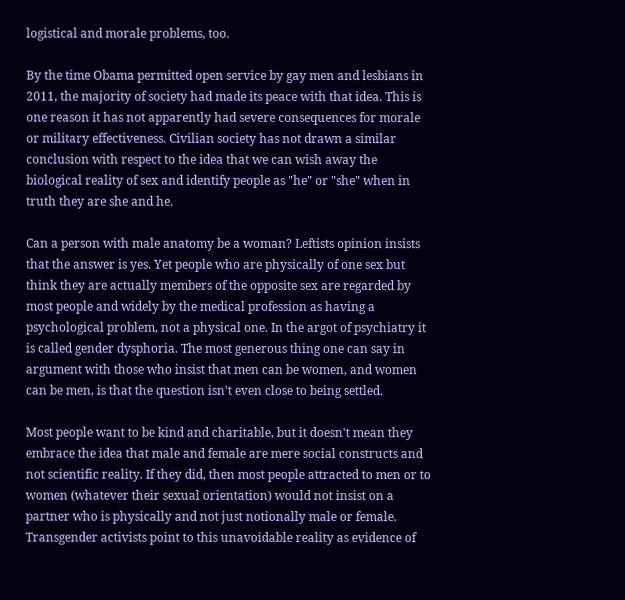logistical and morale problems, too.

By the time Obama permitted open service by gay men and lesbians in 2011, the majority of society had made its peace with that idea. This is one reason it has not apparently had severe consequences for morale or military effectiveness. Civilian society has not drawn a similar conclusion with respect to the idea that we can wish away the biological reality of sex and identify people as "he" or "she" when in truth they are she and he.

Can a person with male anatomy be a woman? Leftists opinion insists that the answer is yes. Yet people who are physically of one sex but think they are actually members of the opposite sex are regarded by most people and widely by the medical profession as having a psychological problem, not a physical one. In the argot of psychiatry it is called gender dysphoria. The most generous thing one can say in argument with those who insist that men can be women, and women can be men, is that the question isn't even close to being settled.

Most people want to be kind and charitable, but it doesn't mean they embrace the idea that male and female are mere social constructs and not scientific reality. If they did, then most people attracted to men or to women (whatever their sexual orientation) would not insist on a partner who is physically and not just notionally male or female. Transgender activists point to this unavoidable reality as evidence of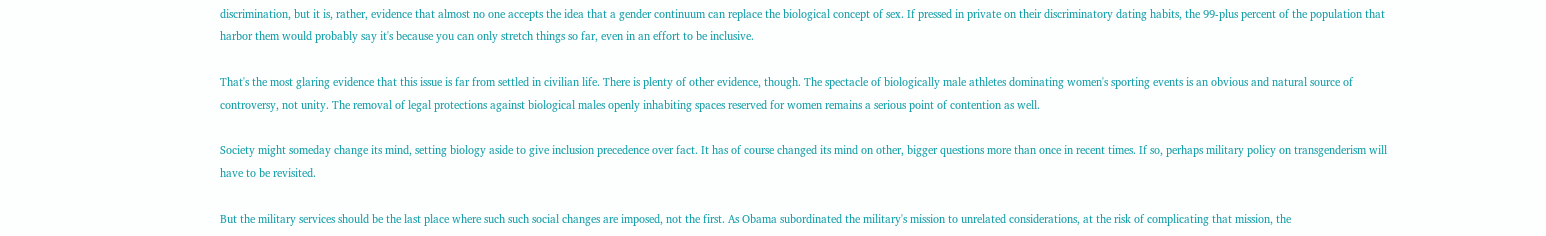discrimination, but it is, rather, evidence that almost no one accepts the idea that a gender continuum can replace the biological concept of sex. If pressed in private on their discriminatory dating habits, the 99-plus percent of the population that harbor them would probably say it's because you can only stretch things so far, even in an effort to be inclusive.

That's the most glaring evidence that this issue is far from settled in civilian life. There is plenty of other evidence, though. The spectacle of biologically male athletes dominating women's sporting events is an obvious and natural source of controversy, not unity. The removal of legal protections against biological males openly inhabiting spaces reserved for women remains a serious point of contention as well.

Society might someday change its mind, setting biology aside to give inclusion precedence over fact. It has of course changed its mind on other, bigger questions more than once in recent times. If so, perhaps military policy on transgenderism will have to be revisited.

But the military services should be the last place where such such social changes are imposed, not the first. As Obama subordinated the military's mission to unrelated considerations, at the risk of complicating that mission, the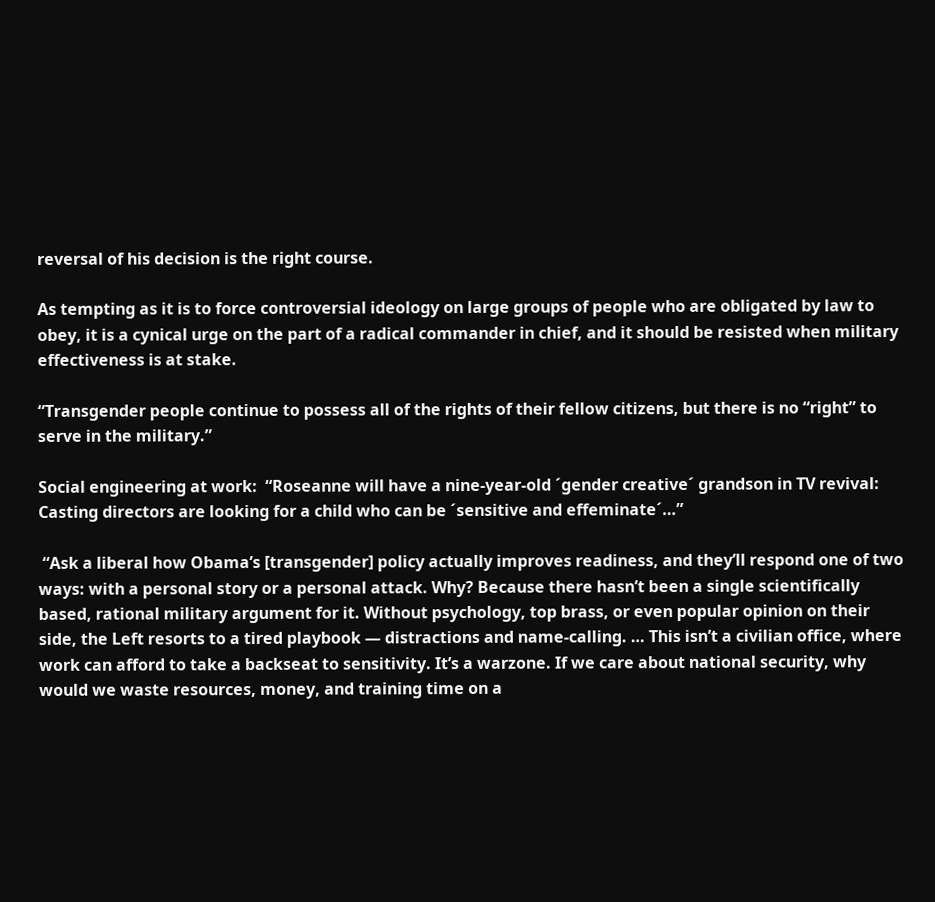reversal of his decision is the right course.

As tempting as it is to force controversial ideology on large groups of people who are obligated by law to obey, it is a cynical urge on the part of a radical commander in chief, and it should be resisted when military effectiveness is at stake.

“Transgender people continue to possess all of the rights of their fellow citizens, but there is no “right” to serve in the military.”

Social engineering at work:  “Roseanne will have a nine-year-old ´gender creative´ grandson in TV revival: Casting directors are looking for a child who can be ´sensitive and effeminate´…”

 “Ask a liberal how Obama’s [transgender] policy actually improves readiness, and they’ll respond one of two ways: with a personal story or a personal attack. Why? Because there hasn’t been a single scientifically based, rational military argument for it. Without psychology, top brass, or even popular opinion on their side, the Left resorts to a tired playbook — distractions and name-calling. … This isn’t a civilian office, where work can afford to take a backseat to sensitivity. It’s a warzone. If we care about national security, why would we waste resources, money, and training time on a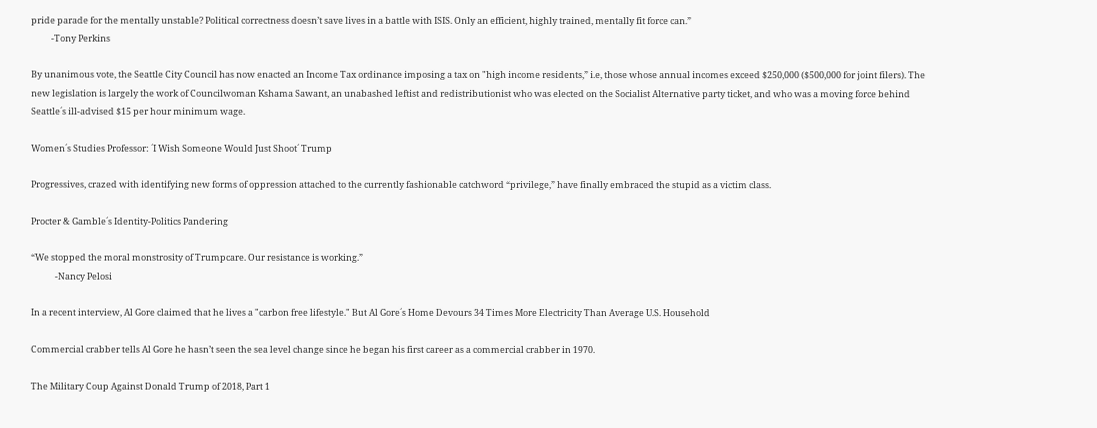pride parade for the mentally unstable? Political correctness doesn’t save lives in a battle with ISIS. Only an efficient, highly trained, mentally fit force can.”
          -Tony Perkins

By unanimous vote, the Seattle City Council has now enacted an Income Tax ordinance imposing a tax on "high income residents,” i.e, those whose annual incomes exceed $250,000 ($500,000 for joint filers). The new legislation is largely the work of Councilwoman Kshama Sawant, an unabashed leftist and redistributionist who was elected on the Socialist Alternative party ticket, and who was a moving force behind Seattle´s ill-advised $15 per hour minimum wage.

Women´s Studies Professor: ´I Wish Someone Would Just Shoot´ Trump

Progressives, crazed with identifying new forms of oppression attached to the currently fashionable catchword “privilege,” have finally embraced the stupid as a victim class.

Procter & Gamble´s Identity-Politics Pandering

“We stopped the moral monstrosity of Trumpcare. Our resistance is working.”
            -Nancy Pelosi

In a recent interview, Al Gore claimed that he lives a "carbon free lifestyle." But Al Gore´s Home Devours 34 Times More Electricity Than Average U.S. Household

Commercial crabber tells Al Gore he hasn’t seen the sea level change since he began his first career as a commercial crabber in 1970.

The Military Coup Against Donald Trump of 2018, Part 1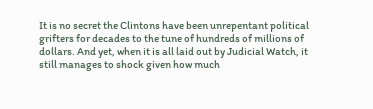It is no secret the Clintons have been unrepentant political grifters for decades to the tune of hundreds of millions of dollars. And yet, when it is all laid out by Judicial Watch, it still manages to shock given how much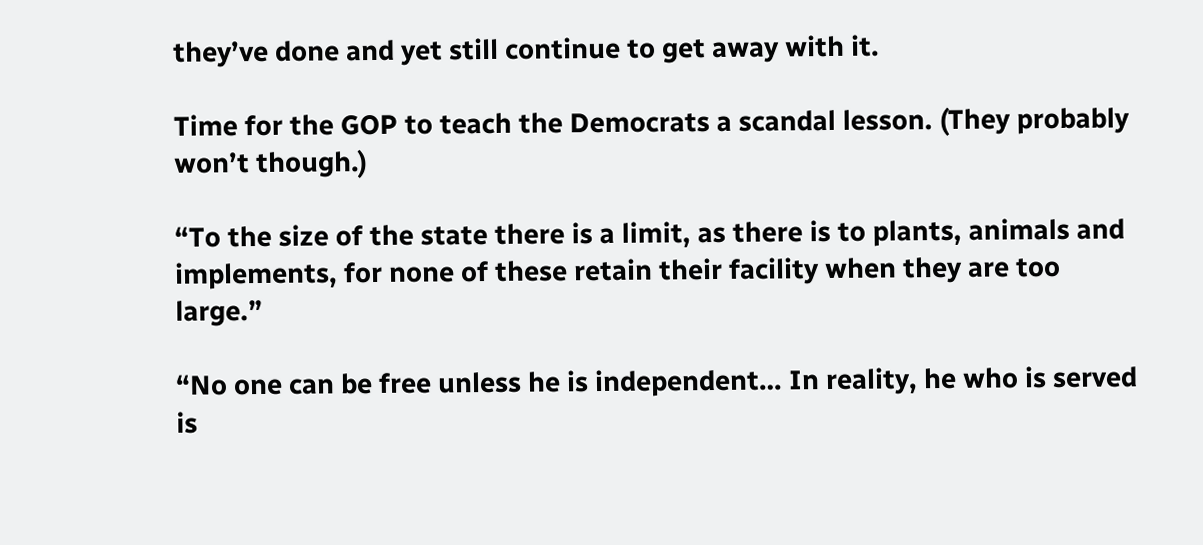they’ve done and yet still continue to get away with it.

Time for the GOP to teach the Democrats a scandal lesson. (They probably won’t though.)

“To the size of the state there is a limit, as there is to plants, animals and implements, for none of these retain their facility when they are too large.”

“No one can be free unless he is independent… In reality, he who is served is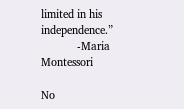limited in his independence.”
            -Maria Montessori

No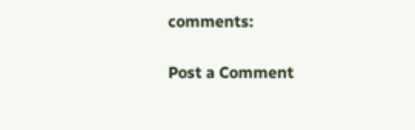comments:

Post a Comment